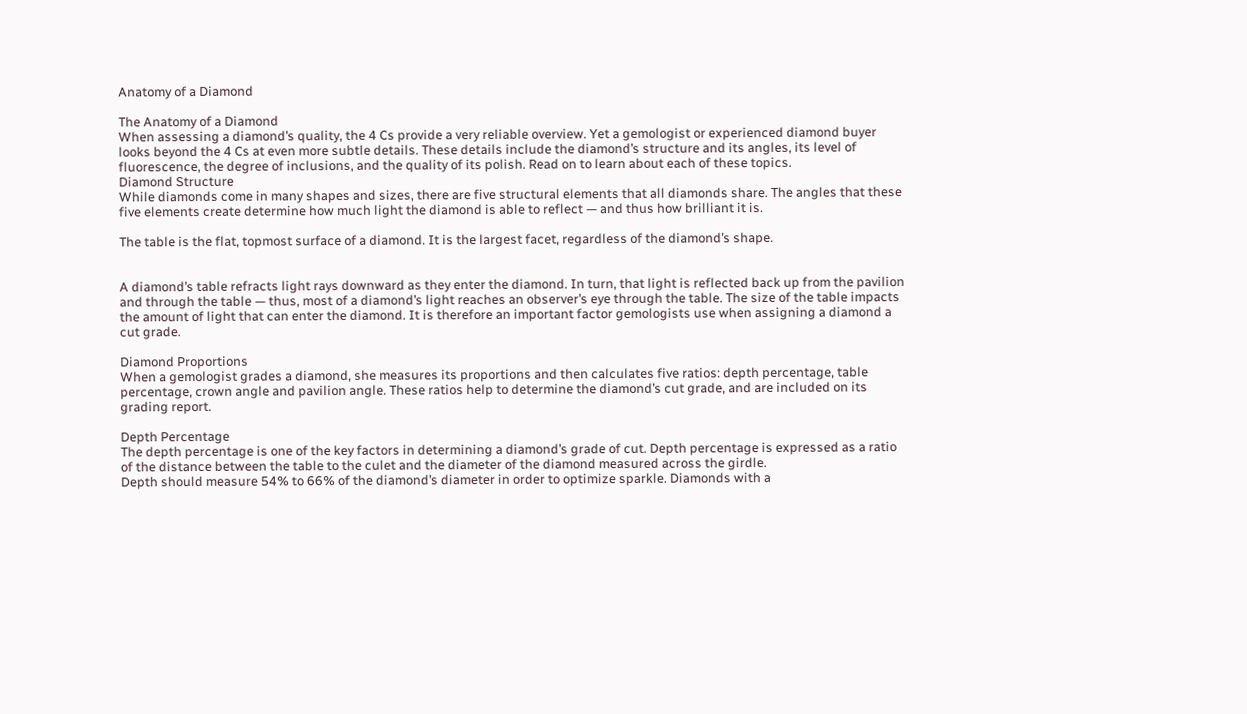Anatomy of a Diamond

The Anatomy of a Diamond
When assessing a diamond’s quality, the 4 Cs provide a very reliable overview. Yet a gemologist or experienced diamond buyer looks beyond the 4 Cs at even more subtle details. These details include the diamond’s structure and its angles, its level of fluorescence, the degree of inclusions, and the quality of its polish. Read on to learn about each of these topics.
Diamond Structure
While diamonds come in many shapes and sizes, there are five structural elements that all diamonds share. The angles that these five elements create determine how much light the diamond is able to reflect — and thus how brilliant it is.

The table is the flat, topmost surface of a diamond. It is the largest facet, regardless of the diamond’s shape.


A diamond’s table refracts light rays downward as they enter the diamond. In turn, that light is reflected back up from the pavilion and through the table — thus, most of a diamond’s light reaches an observer’s eye through the table. The size of the table impacts the amount of light that can enter the diamond. It is therefore an important factor gemologists use when assigning a diamond a cut grade.

Diamond Proportions
When a gemologist grades a diamond, she measures its proportions and then calculates five ratios: depth percentage, table percentage, crown angle and pavilion angle. These ratios help to determine the diamond’s cut grade, and are included on its grading report.

Depth Percentage
The depth percentage is one of the key factors in determining a diamond’s grade of cut. Depth percentage is expressed as a ratio of the distance between the table to the culet and the diameter of the diamond measured across the girdle.
Depth should measure 54% to 66% of the diamond’s diameter in order to optimize sparkle. Diamonds with a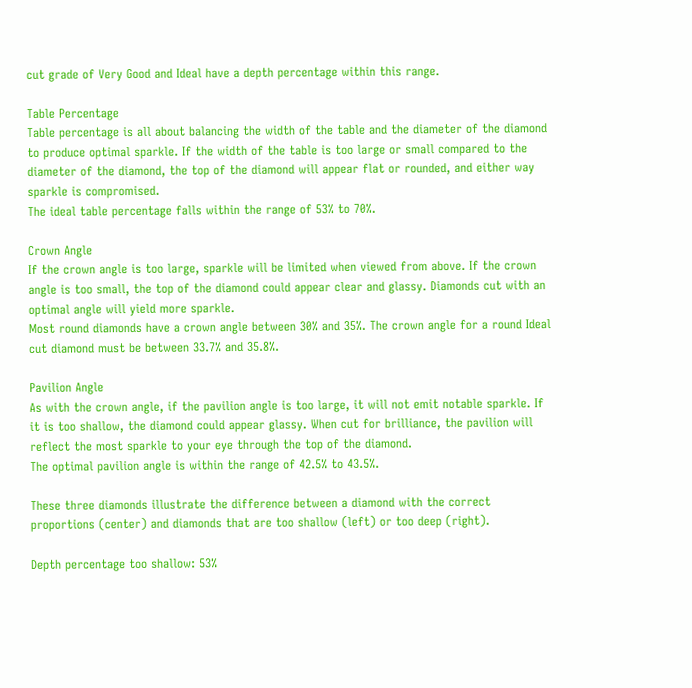cut grade of Very Good and Ideal have a depth percentage within this range.

Table Percentage
Table percentage is all about balancing the width of the table and the diameter of the diamond to produce optimal sparkle. If the width of the table is too large or small compared to the diameter of the diamond, the top of the diamond will appear flat or rounded, and either way sparkle is compromised.
The ideal table percentage falls within the range of 53% to 70%.

Crown Angle
If the crown angle is too large, sparkle will be limited when viewed from above. If the crown angle is too small, the top of the diamond could appear clear and glassy. Diamonds cut with an optimal angle will yield more sparkle.
Most round diamonds have a crown angle between 30% and 35%. The crown angle for a round Ideal cut diamond must be between 33.7% and 35.8%.

Pavilion Angle
As with the crown angle, if the pavilion angle is too large, it will not emit notable sparkle. If it is too shallow, the diamond could appear glassy. When cut for brilliance, the pavilion will reflect the most sparkle to your eye through the top of the diamond.
The optimal pavilion angle is within the range of 42.5% to 43.5%.

These three diamonds illustrate the difference between a diamond with the correct proportions (center) and diamonds that are too shallow (left) or too deep (right).

Depth percentage too shallow: 53%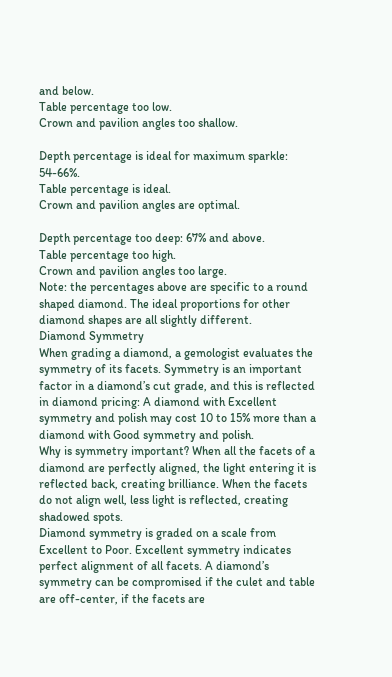and below.
Table percentage too low.
Crown and pavilion angles too shallow.

Depth percentage is ideal for maximum sparkle: 54-66%.
Table percentage is ideal.
Crown and pavilion angles are optimal.

Depth percentage too deep: 67% and above.
Table percentage too high.
Crown and pavilion angles too large.
Note: the percentages above are specific to a round shaped diamond. The ideal proportions for other diamond shapes are all slightly different.
Diamond Symmetry
When grading a diamond, a gemologist evaluates the symmetry of its facets. Symmetry is an important factor in a diamond’s cut grade, and this is reflected in diamond pricing: A diamond with Excellent symmetry and polish may cost 10 to 15% more than a diamond with Good symmetry and polish.
Why is symmetry important? When all the facets of a diamond are perfectly aligned, the light entering it is reflected back, creating brilliance. When the facets do not align well, less light is reflected, creating shadowed spots.
Diamond symmetry is graded on a scale from Excellent to Poor. Excellent symmetry indicates perfect alignment of all facets. A diamond’s symmetry can be compromised if the culet and table are off-center, if the facets are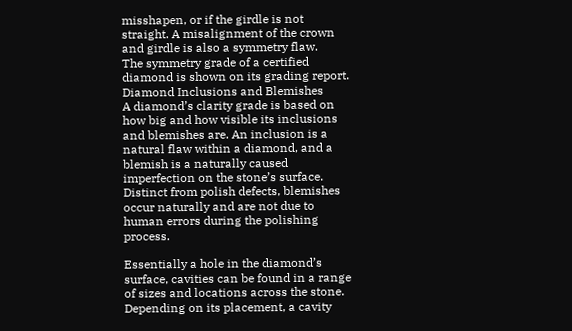misshapen, or if the girdle is not straight. A misalignment of the crown and girdle is also a symmetry flaw.
The symmetry grade of a certified diamond is shown on its grading report.
Diamond Inclusions and Blemishes
A diamond’s clarity grade is based on how big and how visible its inclusions and blemishes are. An inclusion is a natural flaw within a diamond, and a blemish is a naturally caused imperfection on the stone’s surface. Distinct from polish defects, blemishes occur naturally and are not due to human errors during the polishing process.

Essentially a hole in the diamond’s surface, cavities can be found in a range of sizes and locations across the stone. Depending on its placement, a cavity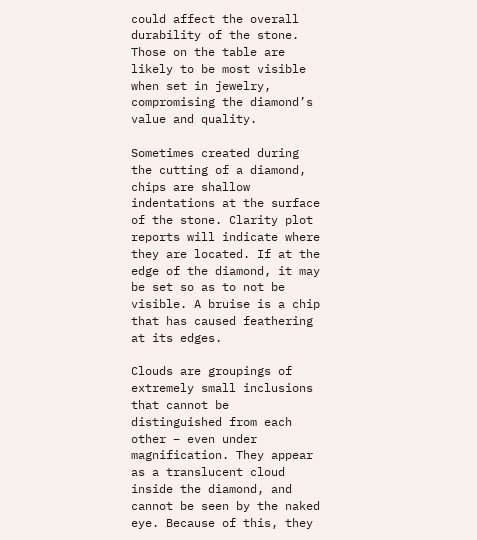could affect the overall durability of the stone. Those on the table are likely to be most visible when set in jewelry, compromising the diamond’s value and quality.

Sometimes created during the cutting of a diamond, chips are shallow indentations at the surface of the stone. Clarity plot reports will indicate where they are located. If at the edge of the diamond, it may be set so as to not be visible. A bruise is a chip that has caused feathering at its edges.

Clouds are groupings of extremely small inclusions that cannot be distinguished from each other – even under magnification. They appear as a translucent cloud inside the diamond, and cannot be seen by the naked eye. Because of this, they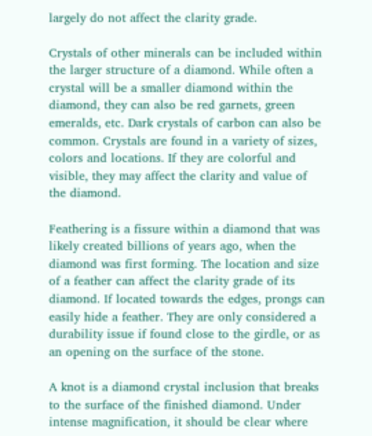largely do not affect the clarity grade.

Crystals of other minerals can be included within the larger structure of a diamond. While often a crystal will be a smaller diamond within the diamond, they can also be red garnets, green emeralds, etc. Dark crystals of carbon can also be common. Crystals are found in a variety of sizes, colors and locations. If they are colorful and visible, they may affect the clarity and value of the diamond.

Feathering is a fissure within a diamond that was likely created billions of years ago, when the diamond was first forming. The location and size of a feather can affect the clarity grade of its diamond. If located towards the edges, prongs can easily hide a feather. They are only considered a durability issue if found close to the girdle, or as an opening on the surface of the stone.

A knot is a diamond crystal inclusion that breaks to the surface of the finished diamond. Under intense magnification, it should be clear where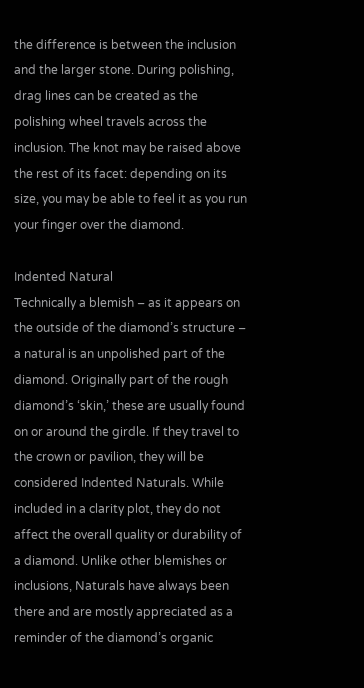the difference is between the inclusion and the larger stone. During polishing, drag lines can be created as the polishing wheel travels across the inclusion. The knot may be raised above the rest of its facet: depending on its size, you may be able to feel it as you run your finger over the diamond.

Indented Natural
Technically a blemish – as it appears on the outside of the diamond’s structure – a natural is an unpolished part of the diamond. Originally part of the rough diamond’s ‘skin,’ these are usually found on or around the girdle. If they travel to the crown or pavilion, they will be considered Indented Naturals. While included in a clarity plot, they do not affect the overall quality or durability of a diamond. Unlike other blemishes or inclusions, Naturals have always been there and are mostly appreciated as a reminder of the diamond’s organic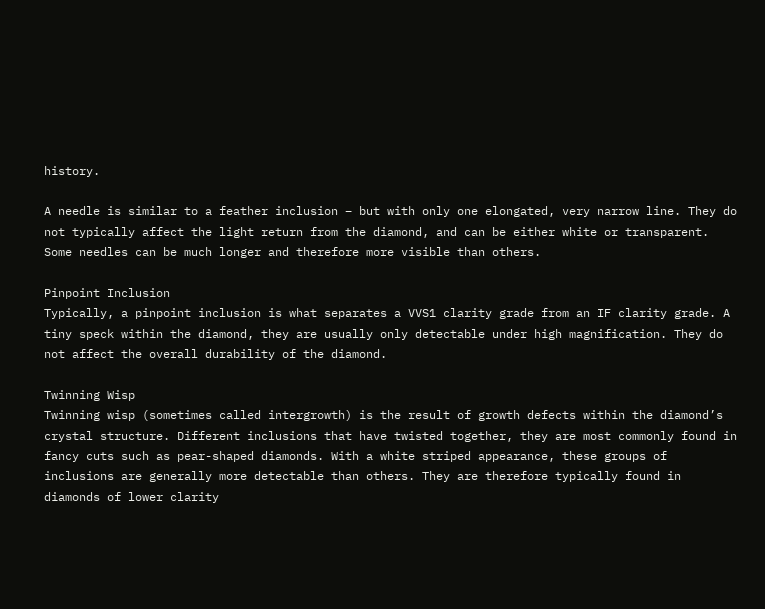history.

A needle is similar to a feather inclusion – but with only one elongated, very narrow line. They do not typically affect the light return from the diamond, and can be either white or transparent. Some needles can be much longer and therefore more visible than others.

Pinpoint Inclusion
Typically, a pinpoint inclusion is what separates a VVS1 clarity grade from an IF clarity grade. A tiny speck within the diamond, they are usually only detectable under high magnification. They do not affect the overall durability of the diamond.

Twinning Wisp
Twinning wisp (sometimes called intergrowth) is the result of growth defects within the diamond’s crystal structure. Different inclusions that have twisted together, they are most commonly found in fancy cuts such as pear-shaped diamonds. With a white striped appearance, these groups of inclusions are generally more detectable than others. They are therefore typically found in diamonds of lower clarity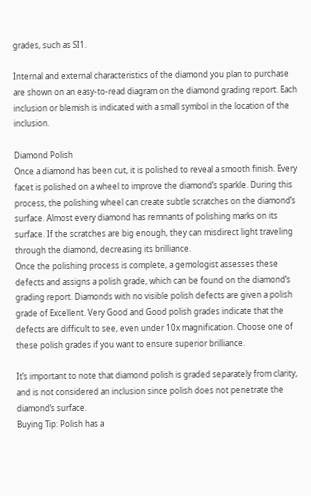grades, such as SI1.

Internal and external characteristics of the diamond you plan to purchase are shown on an easy-to-read diagram on the diamond grading report. Each inclusion or blemish is indicated with a small symbol in the location of the inclusion.

Diamond Polish
Once a diamond has been cut, it is polished to reveal a smooth finish. Every facet is polished on a wheel to improve the diamond’s sparkle. During this process, the polishing wheel can create subtle scratches on the diamond’s surface. Almost every diamond has remnants of polishing marks on its surface. If the scratches are big enough, they can misdirect light traveling through the diamond, decreasing its brilliance.
Once the polishing process is complete, a gemologist assesses these defects and assigns a polish grade, which can be found on the diamond’s grading report. Diamonds with no visible polish defects are given a polish grade of Excellent. Very Good and Good polish grades indicate that the defects are difficult to see, even under 10x magnification. Choose one of these polish grades if you want to ensure superior brilliance.

It’s important to note that diamond polish is graded separately from clarity, and is not considered an inclusion since polish does not penetrate the diamond’s surface.
Buying Tip: Polish has a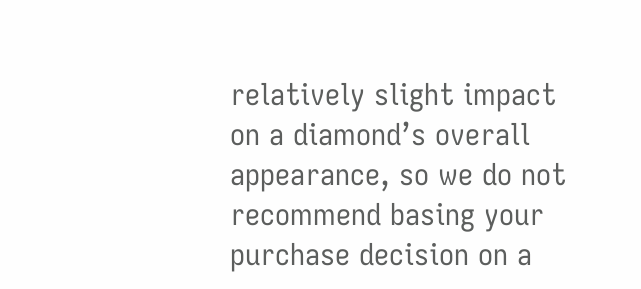relatively slight impact on a diamond’s overall appearance, so we do not recommend basing your purchase decision on a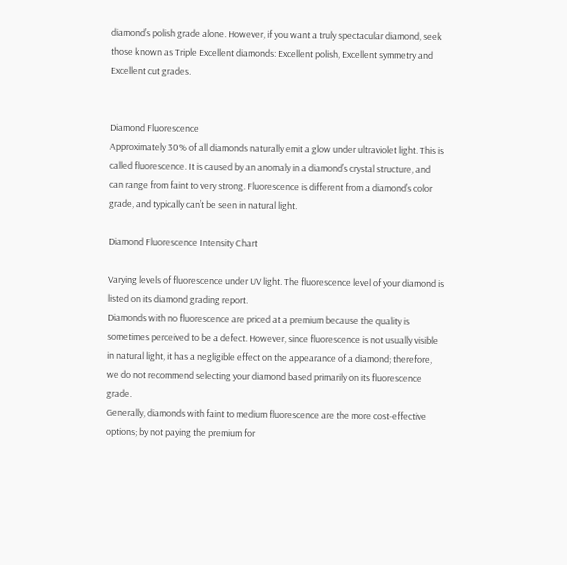diamond’s polish grade alone. However, if you want a truly spectacular diamond, seek those known as Triple Excellent diamonds: Excellent polish, Excellent symmetry and Excellent cut grades.


Diamond Fluorescence
Approximately 30% of all diamonds naturally emit a glow under ultraviolet light. This is called fluorescence. It is caused by an anomaly in a diamond’s crystal structure, and can range from faint to very strong. Fluorescence is different from a diamond’s color grade, and typically can’t be seen in natural light.

Diamond Fluorescence Intensity Chart

Varying levels of fluorescence under UV light. The fluorescence level of your diamond is listed on its diamond grading report.
Diamonds with no fluorescence are priced at a premium because the quality is sometimes perceived to be a defect. However, since fluorescence is not usually visible in natural light, it has a negligible effect on the appearance of a diamond; therefore, we do not recommend selecting your diamond based primarily on its fluorescence grade.
Generally, diamonds with faint to medium fluorescence are the more cost-effective options; by not paying the premium for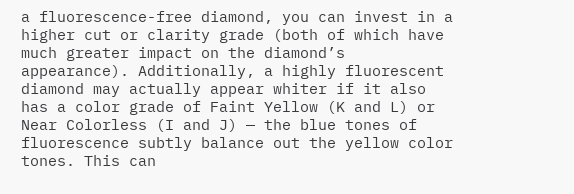a fluorescence-free diamond, you can invest in a higher cut or clarity grade (both of which have much greater impact on the diamond’s appearance). Additionally, a highly fluorescent diamond may actually appear whiter if it also has a color grade of Faint Yellow (K and L) or Near Colorless (I and J) — the blue tones of fluorescence subtly balance out the yellow color tones. This can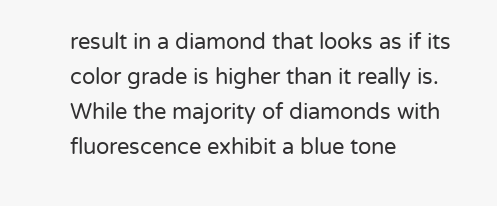result in a diamond that looks as if its color grade is higher than it really is.
While the majority of diamonds with fluorescence exhibit a blue tone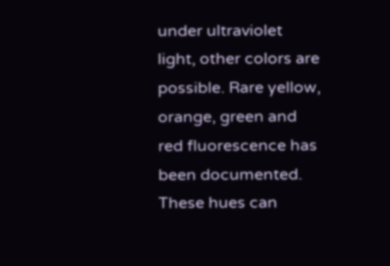under ultraviolet light, other colors are possible. Rare yellow, orange, green and red fluorescence has been documented. These hues can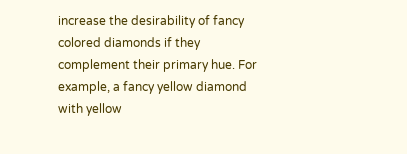increase the desirability of fancy colored diamonds if they complement their primary hue. For example, a fancy yellow diamond with yellow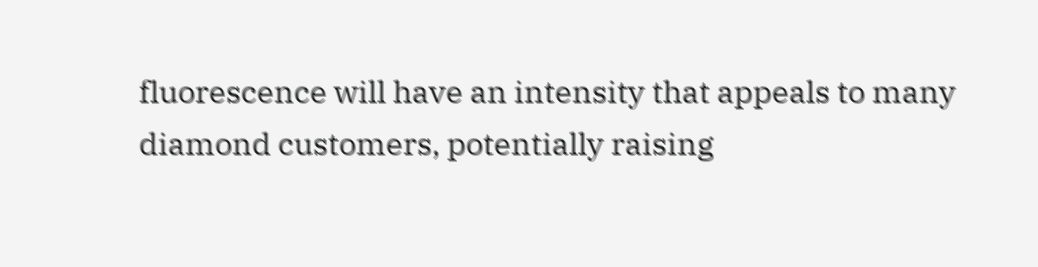fluorescence will have an intensity that appeals to many diamond customers, potentially raising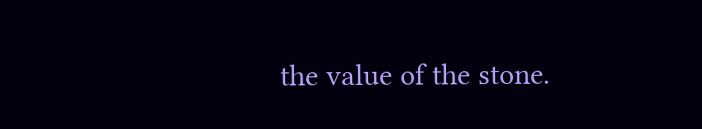the value of the stone.